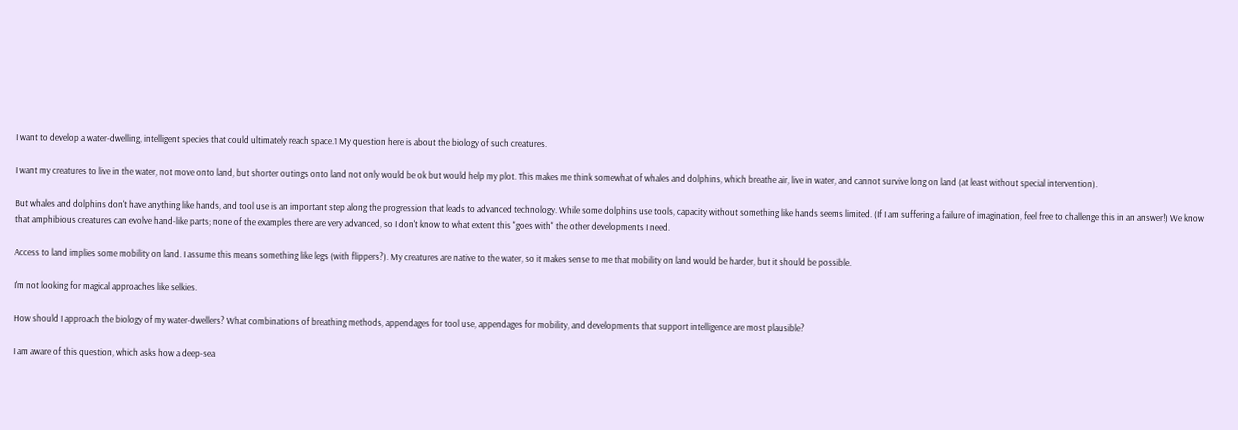I want to develop a water-dwelling, intelligent species that could ultimately reach space.1 My question here is about the biology of such creatures.

I want my creatures to live in the water, not move onto land, but shorter outings onto land not only would be ok but would help my plot. This makes me think somewhat of whales and dolphins, which breathe air, live in water, and cannot survive long on land (at least without special intervention).

But whales and dolphins don't have anything like hands, and tool use is an important step along the progression that leads to advanced technology. While some dolphins use tools, capacity without something like hands seems limited. (If I am suffering a failure of imagination, feel free to challenge this in an answer!) We know that amphibious creatures can evolve hand-like parts; none of the examples there are very advanced, so I don't know to what extent this "goes with" the other developments I need.

Access to land implies some mobility on land. I assume this means something like legs (with flippers?). My creatures are native to the water, so it makes sense to me that mobility on land would be harder, but it should be possible.

I'm not looking for magical approaches like selkies.

How should I approach the biology of my water-dwellers? What combinations of breathing methods, appendages for tool use, appendages for mobility, and developments that support intelligence are most plausible?

I am aware of this question, which asks how a deep-sea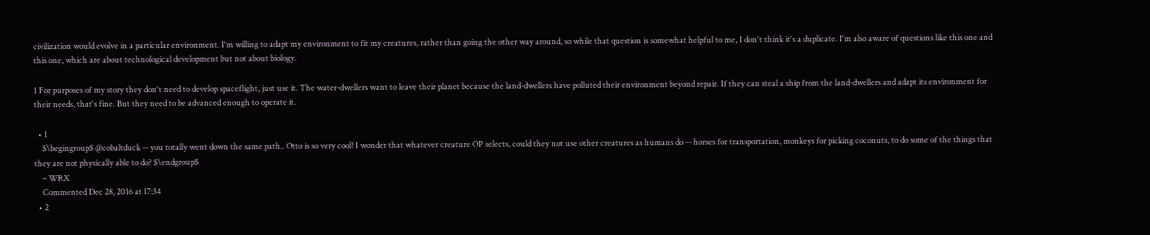civilization would evolve in a particular environment. I'm willing to adapt my environment to fit my creatures, rather than going the other way around, so while that question is somewhat helpful to me, I don't think it's a duplicate. I'm also aware of questions like this one and this one, which are about technological development but not about biology.

1 For purposes of my story they don't need to develop spaceflight, just use it. The water-dwellers want to leave their planet because the land-dwellers have polluted their environment beyond repair. If they can steal a ship from the land-dwellers and adapt its environment for their needs, that's fine. But they need to be advanced enough to operate it.

  • 1
    $\begingroup$ @cobaltduck -- you totally went down the same path.. Otto is so very cool! I wonder that whatever creature OP selects, could they not use other creatures as humans do -- horses for transportation, monkeys for picking coconuts, to do some of the things that they are not physically able to do? $\endgroup$
    – WRX
    Commented Dec 28, 2016 at 17:34
  • 2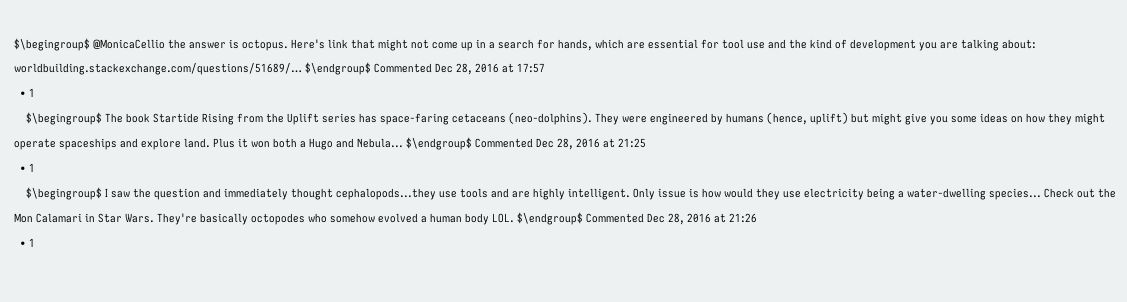$\begingroup$ @MonicaCellio the answer is octopus. Here's link that might not come up in a search for hands, which are essential for tool use and the kind of development you are talking about: worldbuilding.stackexchange.com/questions/51689/… $\endgroup$ Commented Dec 28, 2016 at 17:57
  • 1
    $\begingroup$ The book Startide Rising from the Uplift series has space-faring cetaceans (neo-dolphins). They were engineered by humans (hence, uplift) but might give you some ideas on how they might operate spaceships and explore land. Plus it won both a Hugo and Nebula... $\endgroup$ Commented Dec 28, 2016 at 21:25
  • 1
    $\begingroup$ I saw the question and immediately thought cephalopods...they use tools and are highly intelligent. Only issue is how would they use electricity being a water-dwelling species... Check out the Mon Calamari in Star Wars. They're basically octopodes who somehow evolved a human body LOL. $\endgroup$ Commented Dec 28, 2016 at 21:26
  • 1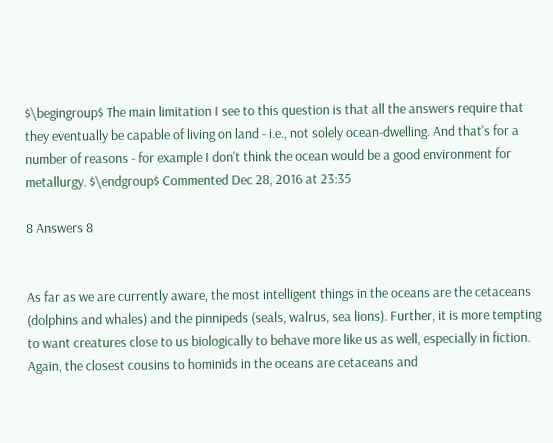$\begingroup$ The main limitation I see to this question is that all the answers require that they eventually be capable of living on land - i.e., not solely ocean-dwelling. And that's for a number of reasons - for example I don't think the ocean would be a good environment for metallurgy. $\endgroup$ Commented Dec 28, 2016 at 23:35

8 Answers 8


As far as we are currently aware, the most intelligent things in the oceans are the cetaceans (dolphins and whales) and the pinnipeds (seals, walrus, sea lions). Further, it is more tempting to want creatures close to us biologically to behave more like us as well, especially in fiction. Again, the closest cousins to hominids in the oceans are cetaceans and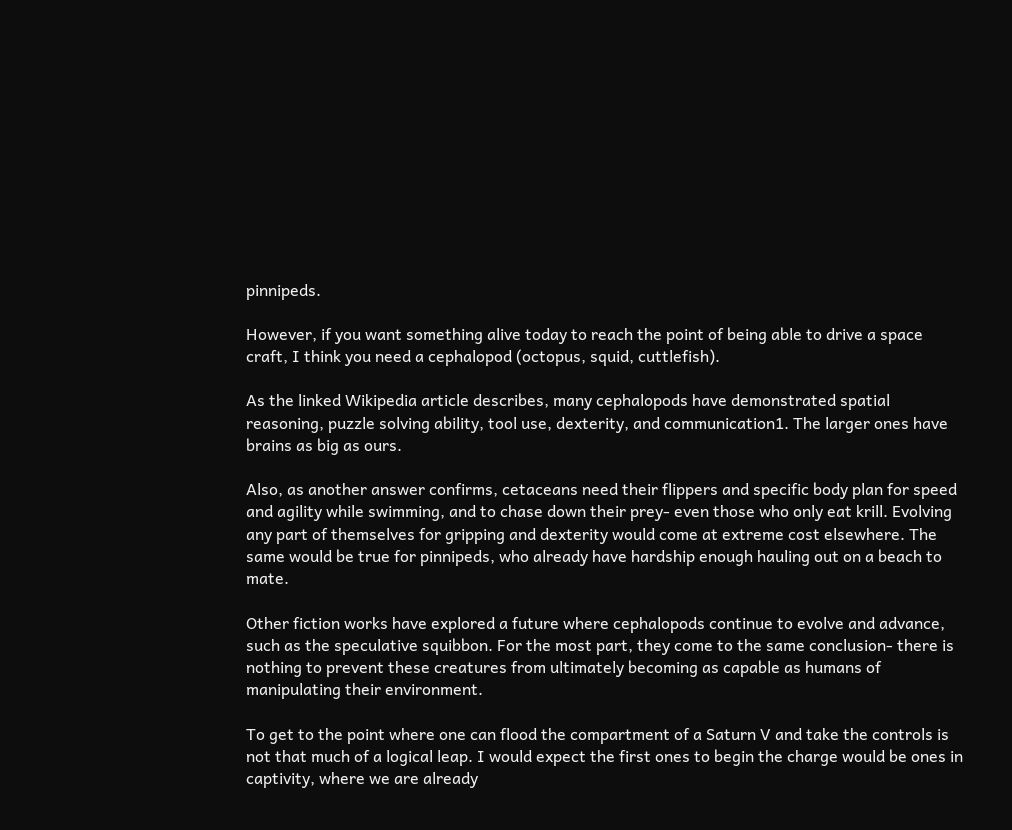pinnipeds.

However, if you want something alive today to reach the point of being able to drive a space craft, I think you need a cephalopod (octopus, squid, cuttlefish).

As the linked Wikipedia article describes, many cephalopods have demonstrated spatial reasoning, puzzle solving ability, tool use, dexterity, and communication1. The larger ones have brains as big as ours.

Also, as another answer confirms, cetaceans need their flippers and specific body plan for speed and agility while swimming, and to chase down their prey- even those who only eat krill. Evolving any part of themselves for gripping and dexterity would come at extreme cost elsewhere. The same would be true for pinnipeds, who already have hardship enough hauling out on a beach to mate.

Other fiction works have explored a future where cephalopods continue to evolve and advance, such as the speculative squibbon. For the most part, they come to the same conclusion- there is nothing to prevent these creatures from ultimately becoming as capable as humans of manipulating their environment.

To get to the point where one can flood the compartment of a Saturn V and take the controls is not that much of a logical leap. I would expect the first ones to begin the charge would be ones in captivity, where we are already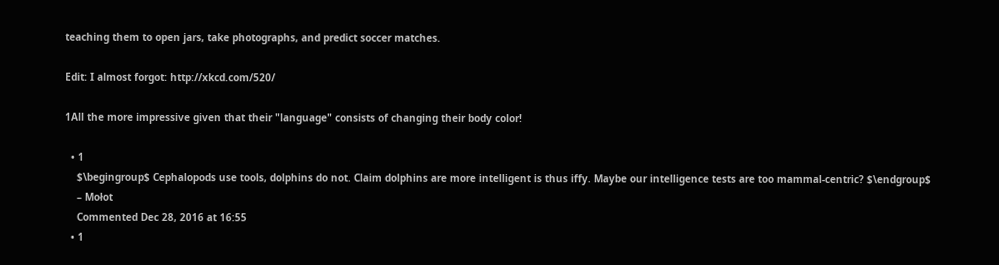teaching them to open jars, take photographs, and predict soccer matches.

Edit: I almost forgot: http://xkcd.com/520/

1All the more impressive given that their "language" consists of changing their body color!

  • 1
    $\begingroup$ Cephalopods use tools, dolphins do not. Claim dolphins are more intelligent is thus iffy. Maybe our intelligence tests are too mammal-centric? $\endgroup$
    – Mołot
    Commented Dec 28, 2016 at 16:55
  • 1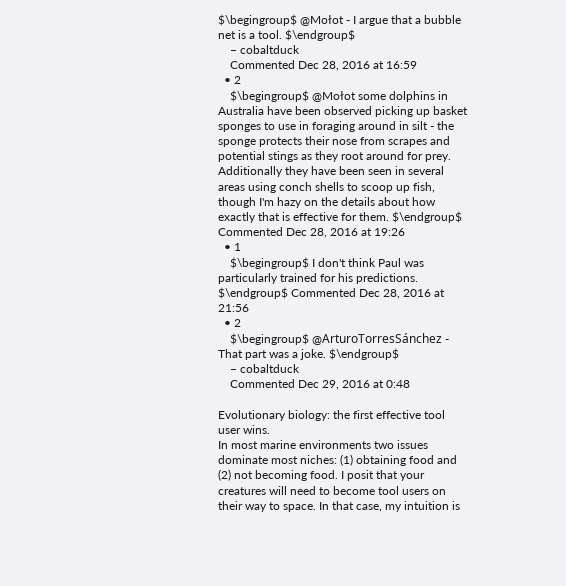$\begingroup$ @Mołot - I argue that a bubble net is a tool. $\endgroup$
    – cobaltduck
    Commented Dec 28, 2016 at 16:59
  • 2
    $\begingroup$ @Mołot some dolphins in Australia have been observed picking up basket sponges to use in foraging around in silt - the sponge protects their nose from scrapes and potential stings as they root around for prey. Additionally they have been seen in several areas using conch shells to scoop up fish, though I'm hazy on the details about how exactly that is effective for them. $\endgroup$ Commented Dec 28, 2016 at 19:26
  • 1
    $\begingroup$ I don't think Paul was particularly trained for his predictions. $\endgroup$ Commented Dec 28, 2016 at 21:56
  • 2
    $\begingroup$ @ArturoTorresSánchez - That part was a joke. $\endgroup$
    – cobaltduck
    Commented Dec 29, 2016 at 0:48

Evolutionary biology: the first effective tool user wins.
In most marine environments two issues dominate most niches: (1) obtaining food and (2) not becoming food. I posit that your creatures will need to become tool users on their way to space. In that case, my intuition is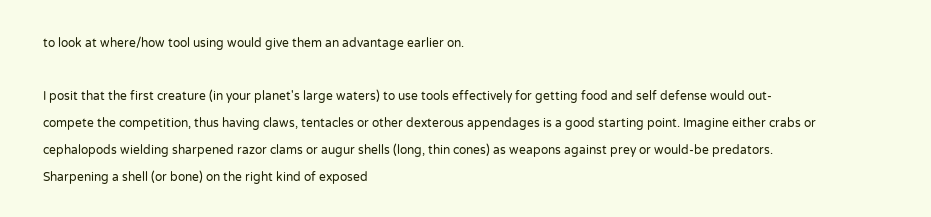to look at where/how tool using would give them an advantage earlier on.

I posit that the first creature (in your planet's large waters) to use tools effectively for getting food and self defense would out-compete the competition, thus having claws, tentacles or other dexterous appendages is a good starting point. Imagine either crabs or cephalopods wielding sharpened razor clams or augur shells (long, thin cones) as weapons against prey or would-be predators. Sharpening a shell (or bone) on the right kind of exposed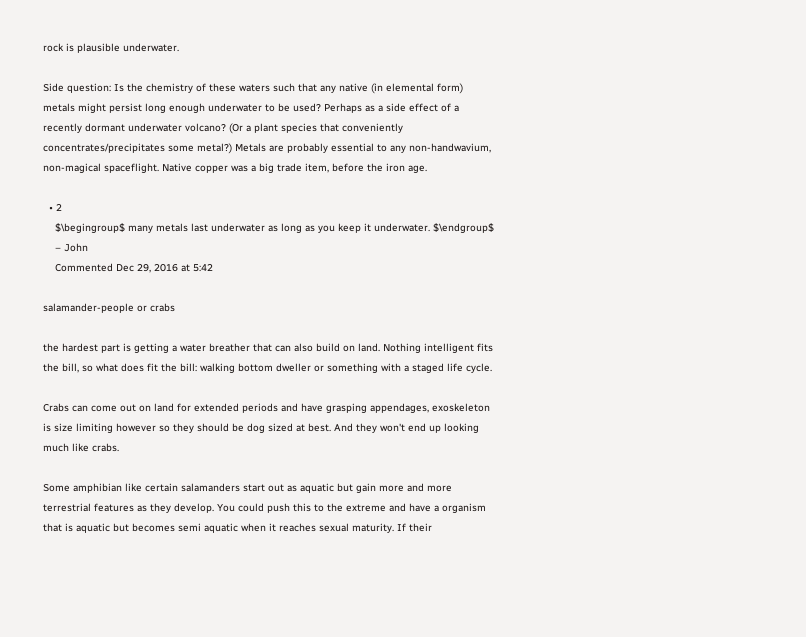rock is plausible underwater.

Side question: Is the chemistry of these waters such that any native (in elemental form) metals might persist long enough underwater to be used? Perhaps as a side effect of a recently dormant underwater volcano? (Or a plant species that conveniently concentrates/precipitates some metal?) Metals are probably essential to any non-handwavium, non-magical spaceflight. Native copper was a big trade item, before the iron age.

  • 2
    $\begingroup$ many metals last underwater as long as you keep it underwater. $\endgroup$
    – John
    Commented Dec 29, 2016 at 5:42

salamander-people or crabs

the hardest part is getting a water breather that can also build on land. Nothing intelligent fits the bill, so what does fit the bill: walking bottom dweller or something with a staged life cycle.

Crabs can come out on land for extended periods and have grasping appendages, exoskeleton is size limiting however so they should be dog sized at best. And they won't end up looking much like crabs.

Some amphibian like certain salamanders start out as aquatic but gain more and more terrestrial features as they develop. You could push this to the extreme and have a organism that is aquatic but becomes semi aquatic when it reaches sexual maturity. If their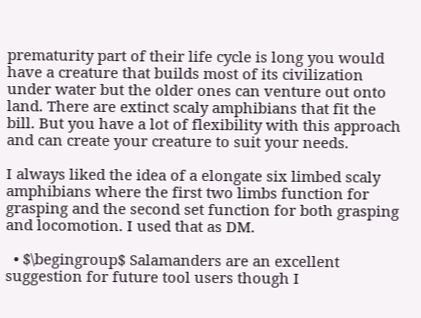prematurity part of their life cycle is long you would have a creature that builds most of its civilization under water but the older ones can venture out onto land. There are extinct scaly amphibians that fit the bill. But you have a lot of flexibility with this approach and can create your creature to suit your needs.

I always liked the idea of a elongate six limbed scaly amphibians where the first two limbs function for grasping and the second set function for both grasping and locomotion. I used that as DM.

  • $\begingroup$ Salamanders are an excellent suggestion for future tool users though I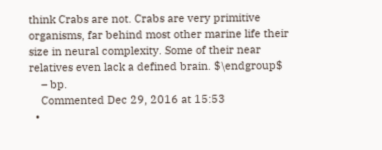think Crabs are not. Crabs are very primitive organisms, far behind most other marine life their size in neural complexity. Some of their near relatives even lack a defined brain. $\endgroup$
    – bp.
    Commented Dec 29, 2016 at 15:53
  •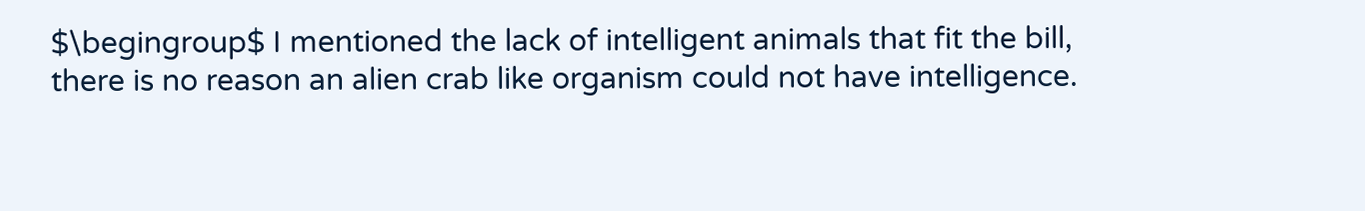$\begingroup$ I mentioned the lack of intelligent animals that fit the bill, there is no reason an alien crab like organism could not have intelligence.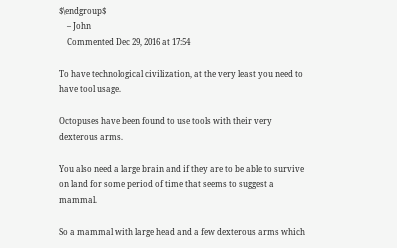$\endgroup$
    – John
    Commented Dec 29, 2016 at 17:54

To have technological civilization, at the very least you need to have tool usage.

Octopuses have been found to use tools with their very dexterous arms.

You also need a large brain and if they are to be able to survive on land for some period of time that seems to suggest a mammal.

So a mammal with large head and a few dexterous arms which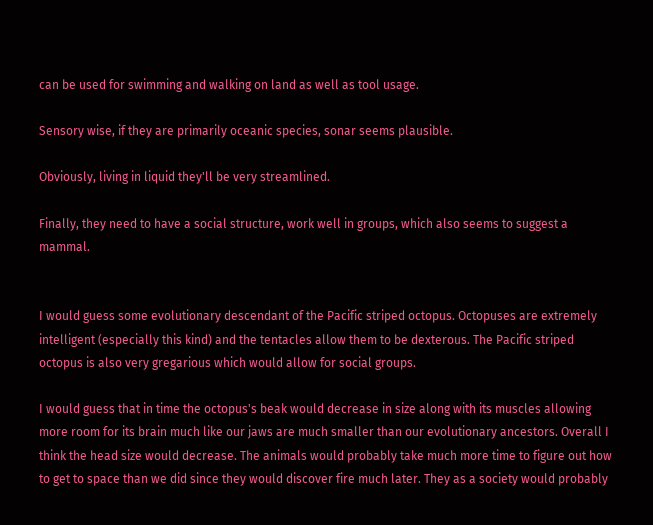can be used for swimming and walking on land as well as tool usage.

Sensory wise, if they are primarily oceanic species, sonar seems plausible.

Obviously, living in liquid they'll be very streamlined.

Finally, they need to have a social structure, work well in groups, which also seems to suggest a mammal.


I would guess some evolutionary descendant of the Pacific striped octopus. Octopuses are extremely intelligent (especially this kind) and the tentacles allow them to be dexterous. The Pacific striped octopus is also very gregarious which would allow for social groups.

I would guess that in time the octopus's beak would decrease in size along with its muscles allowing more room for its brain much like our jaws are much smaller than our evolutionary ancestors. Overall I think the head size would decrease. The animals would probably take much more time to figure out how to get to space than we did since they would discover fire much later. They as a society would probably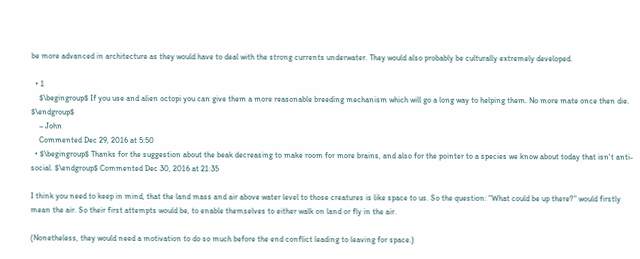be more advanced in architecture as they would have to deal with the strong currents underwater. They would also probably be culturally extremely developed.

  • 1
    $\begingroup$ If you use and alien octopi you can give them a more reasonable breeding mechanism which will go a long way to helping them. No more mate once then die. $\endgroup$
    – John
    Commented Dec 29, 2016 at 5:50
  • $\begingroup$ Thanks for the suggestion about the beak decreasing to make room for more brains, and also for the pointer to a species we know about today that isn't anti-social. $\endgroup$ Commented Dec 30, 2016 at 21:35

I think you need to keep in mind, that the land mass and air above water level to those creatures is like space to us. So the question: "What could be up there?" would firstly mean the air. So their first attempts would be, to enable themselves to either walk on land or fly in the air.

(Nonetheless, they would need a motivation to do so much before the end conflict leading to leaving for space.)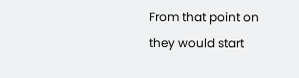From that point on they would start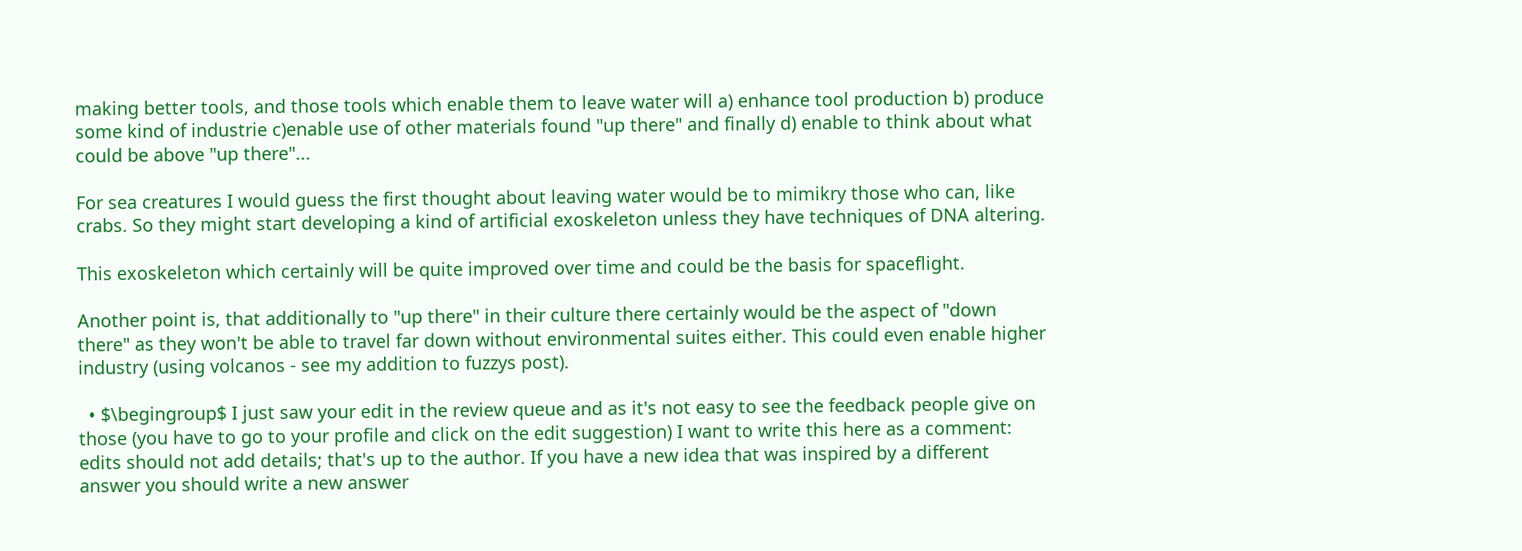making better tools, and those tools which enable them to leave water will a) enhance tool production b) produce some kind of industrie c)enable use of other materials found "up there" and finally d) enable to think about what could be above "up there"...

For sea creatures I would guess the first thought about leaving water would be to mimikry those who can, like crabs. So they might start developing a kind of artificial exoskeleton unless they have techniques of DNA altering.

This exoskeleton which certainly will be quite improved over time and could be the basis for spaceflight.

Another point is, that additionally to "up there" in their culture there certainly would be the aspect of "down there" as they won't be able to travel far down without environmental suites either. This could even enable higher industry (using volcanos - see my addition to fuzzys post).

  • $\begingroup$ I just saw your edit in the review queue and as it's not easy to see the feedback people give on those (you have to go to your profile and click on the edit suggestion) I want to write this here as a comment: edits should not add details; that's up to the author. If you have a new idea that was inspired by a different answer you should write a new answer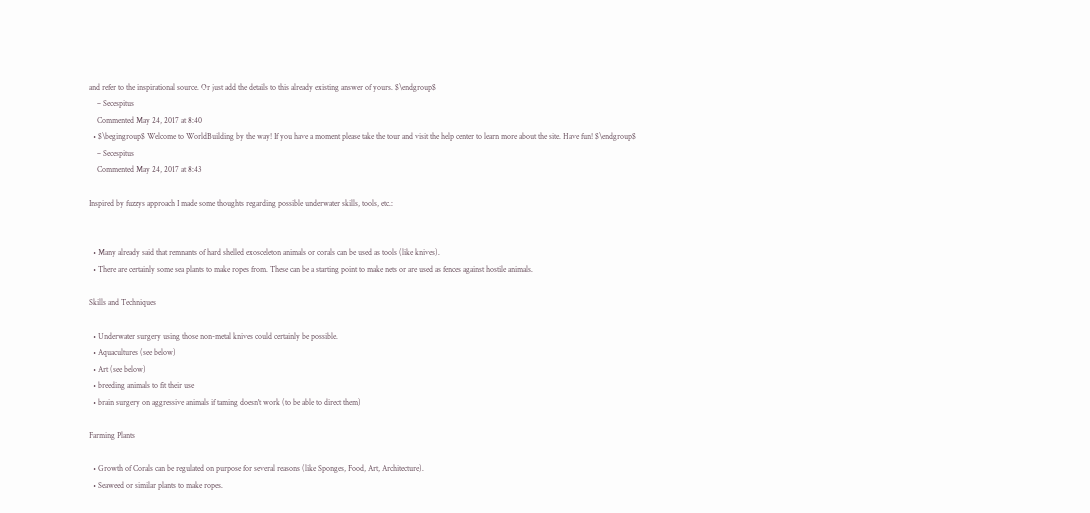and refer to the inspirational source. Or just add the details to this already existing answer of yours. $\endgroup$
    – Secespitus
    Commented May 24, 2017 at 8:40
  • $\begingroup$ Welcome to WorldBuilding by the way! If you have a moment please take the tour and visit the help center to learn more about the site. Have fun! $\endgroup$
    – Secespitus
    Commented May 24, 2017 at 8:43

Inspired by fuzzys approach I made some thoughts regarding possible underwater skills, tools, etc.:


  • Many already said that remnants of hard shelled exosceleton animals or corals can be used as tools (like knives).
  • There are certainly some sea plants to make ropes from. These can be a starting point to make nets or are used as fences against hostile animals.

Skills and Techniques

  • Underwater surgery using those non-metal knives could certainly be possible.
  • Aquacultures (see below)
  • Art (see below)
  • breeding animals to fit their use
  • brain surgery on aggressive animals if taming doesn't work (to be able to direct them)

Farming Plants

  • Growth of Corals can be regulated on purpose for several reasons (like Sponges, Food, Art, Architecture).
  • Seaweed or similar plants to make ropes.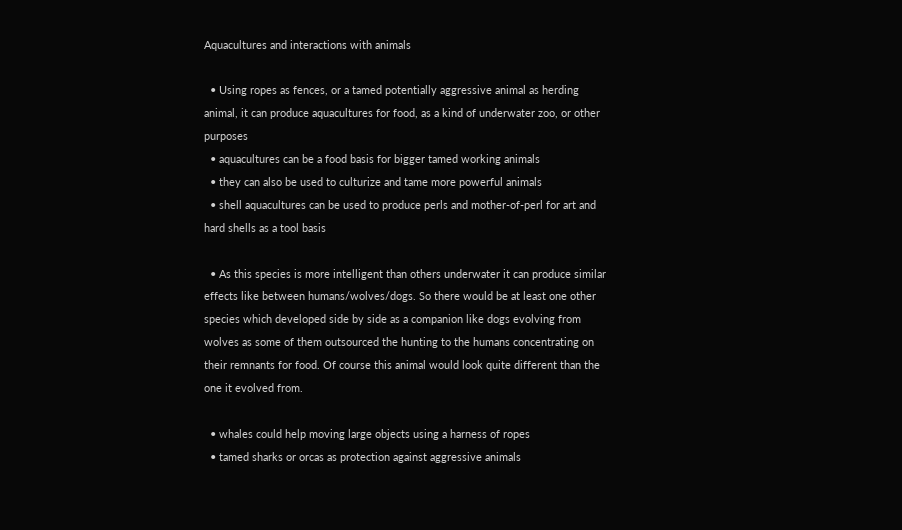Aquacultures and interactions with animals

  • Using ropes as fences, or a tamed potentially aggressive animal as herding animal, it can produce aquacultures for food, as a kind of underwater zoo, or other purposes
  • aquacultures can be a food basis for bigger tamed working animals
  • they can also be used to culturize and tame more powerful animals
  • shell aquacultures can be used to produce perls and mother-of-perl for art and hard shells as a tool basis

  • As this species is more intelligent than others underwater it can produce similar effects like between humans/wolves/dogs. So there would be at least one other species which developed side by side as a companion like dogs evolving from wolves as some of them outsourced the hunting to the humans concentrating on their remnants for food. Of course this animal would look quite different than the one it evolved from.

  • whales could help moving large objects using a harness of ropes
  • tamed sharks or orcas as protection against aggressive animals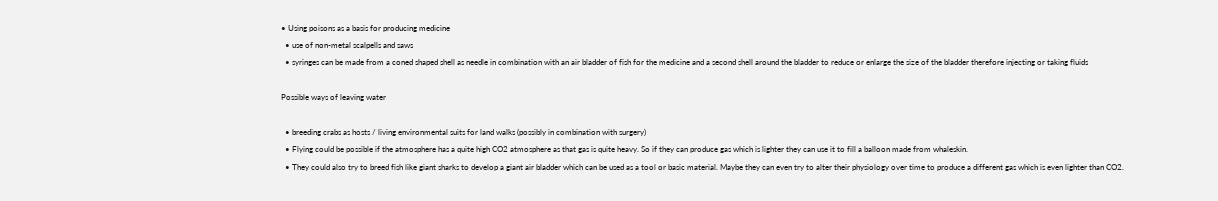• Using poisons as a basis for producing medicine
  • use of non-metal scalpells and saws
  • syringes can be made from a coned shaped shell as needle in combination with an air bladder of fish for the medicine and a second shell around the bladder to reduce or enlarge the size of the bladder therefore injecting or taking fluids

Possible ways of leaving water

  • breeding crabs as hosts / living environmental suits for land walks (possibly in combination with surgery)
  • Flying could be possible if the atmosphere has a quite high CO2 atmosphere as that gas is quite heavy. So if they can produce gas which is lighter they can use it to fill a balloon made from whaleskin.
  • They could also try to breed fish like giant sharks to develop a giant air bladder which can be used as a tool or basic material. Maybe they can even try to alter their physiology over time to produce a different gas which is even lighter than CO2.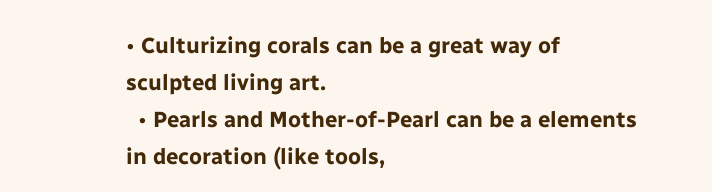• Culturizing corals can be a great way of sculpted living art.
  • Pearls and Mother-of-Pearl can be a elements in decoration (like tools,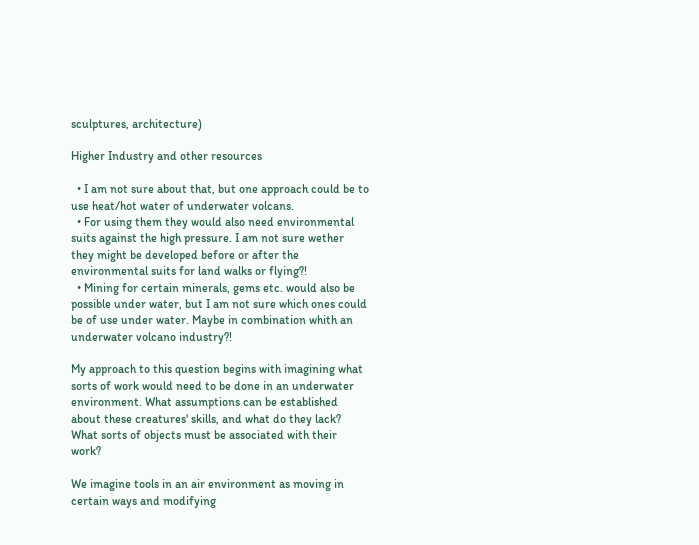sculptures, architecture)

Higher Industry and other resources

  • I am not sure about that, but one approach could be to use heat/hot water of underwater volcans.
  • For using them they would also need environmental suits against the high pressure. I am not sure wether they might be developed before or after the environmental suits for land walks or flying?!
  • Mining for certain minerals, gems etc. would also be possible under water, but I am not sure which ones could be of use under water. Maybe in combination whith an underwater volcano industry?!

My approach to this question begins with imagining what sorts of work would need to be done in an underwater environment. What assumptions can be established about these creatures' skills, and what do they lack? What sorts of objects must be associated with their work?

We imagine tools in an air environment as moving in certain ways and modifying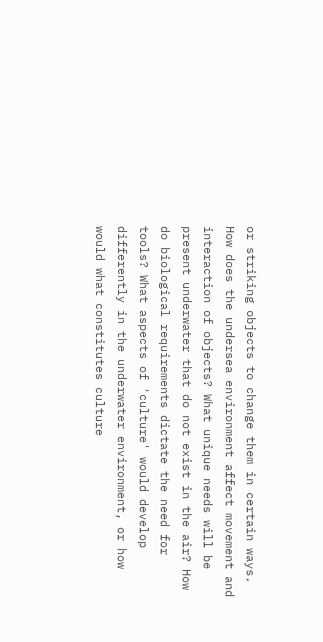or striking objects to change them in certain ways. How does the undersea environment affect movement and interaction of objects? What unique needs will be present underwater that do not exist in the air? How do biological requirements dictate the need for tools? What aspects of 'culture' would develop differently in the underwater environment, or how would what constitutes culture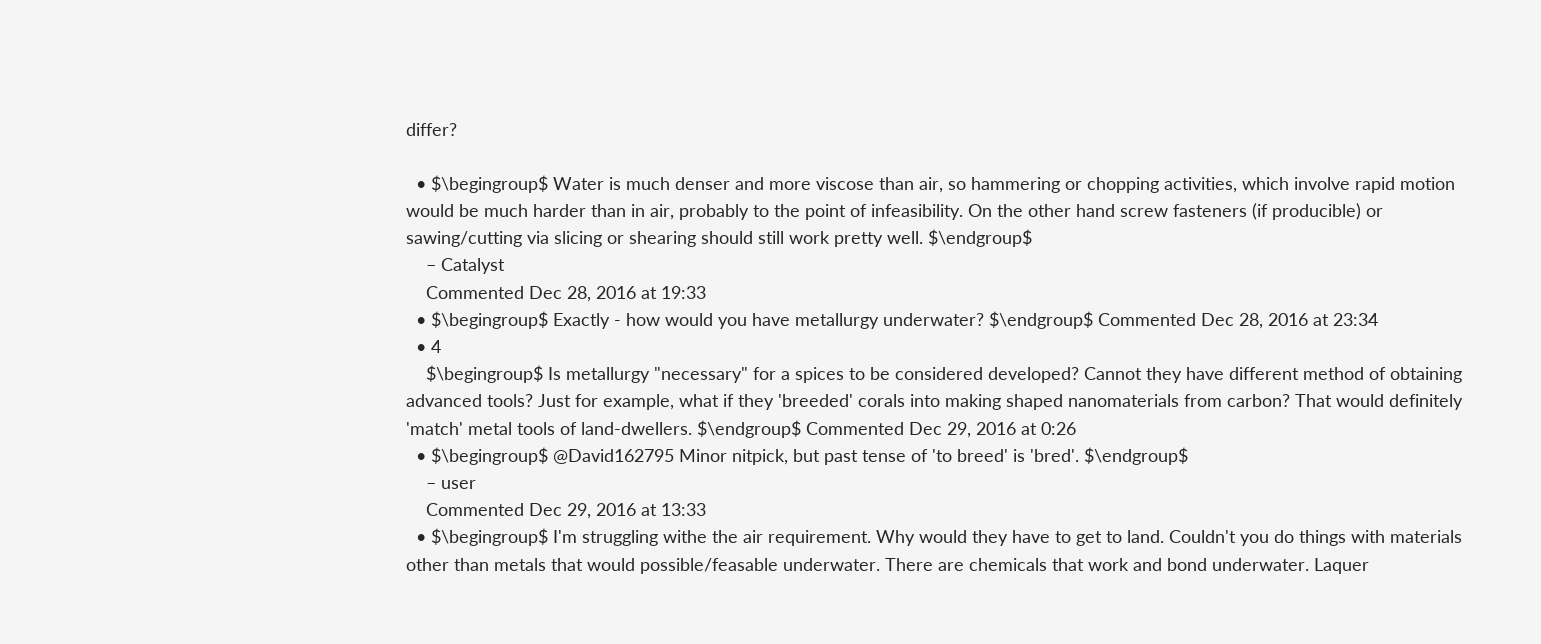differ?

  • $\begingroup$ Water is much denser and more viscose than air, so hammering or chopping activities, which involve rapid motion would be much harder than in air, probably to the point of infeasibility. On the other hand screw fasteners (if producible) or sawing/cutting via slicing or shearing should still work pretty well. $\endgroup$
    – Catalyst
    Commented Dec 28, 2016 at 19:33
  • $\begingroup$ Exactly - how would you have metallurgy underwater? $\endgroup$ Commented Dec 28, 2016 at 23:34
  • 4
    $\begingroup$ Is metallurgy "necessary" for a spices to be considered developed? Cannot they have different method of obtaining advanced tools? Just for example, what if they 'breeded' corals into making shaped nanomaterials from carbon? That would definitely 'match' metal tools of land-dwellers. $\endgroup$ Commented Dec 29, 2016 at 0:26
  • $\begingroup$ @David162795 Minor nitpick, but past tense of 'to breed' is 'bred'. $\endgroup$
    – user
    Commented Dec 29, 2016 at 13:33
  • $\begingroup$ I'm struggling withe the air requirement. Why would they have to get to land. Couldn't you do things with materials other than metals that would possible/feasable underwater. There are chemicals that work and bond underwater. Laquer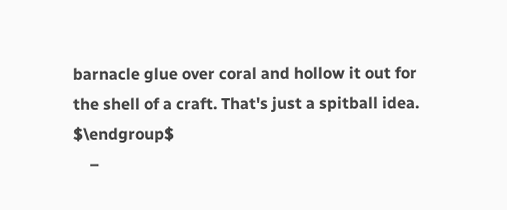barnacle glue over coral and hollow it out for the shell of a craft. That's just a spitball idea. $\endgroup$
    –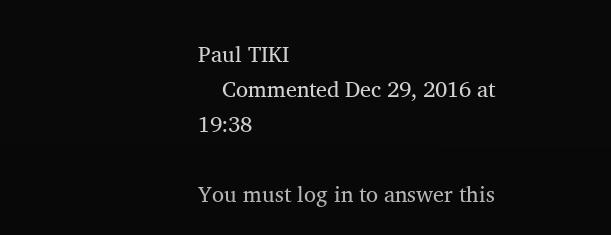Paul TIKI
    Commented Dec 29, 2016 at 19:38

You must log in to answer this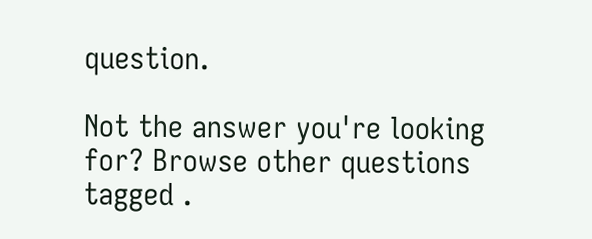question.

Not the answer you're looking for? Browse other questions tagged .